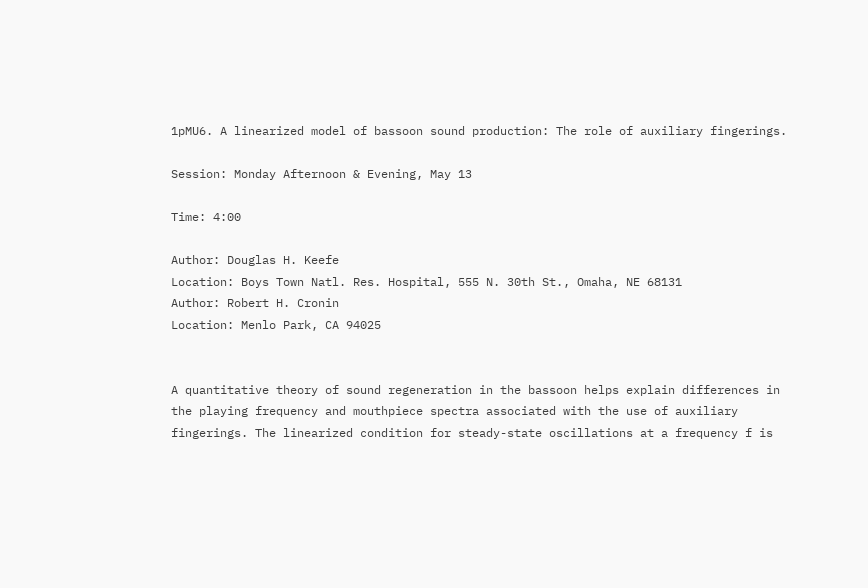1pMU6. A linearized model of bassoon sound production: The role of auxiliary fingerings.

Session: Monday Afternoon & Evening, May 13

Time: 4:00

Author: Douglas H. Keefe
Location: Boys Town Natl. Res. Hospital, 555 N. 30th St., Omaha, NE 68131
Author: Robert H. Cronin
Location: Menlo Park, CA 94025


A quantitative theory of sound regeneration in the bassoon helps explain differences in the playing frequency and mouthpiece spectra associated with the use of auxiliary fingerings. The linearized condition for steady-state oscillations at a frequency f is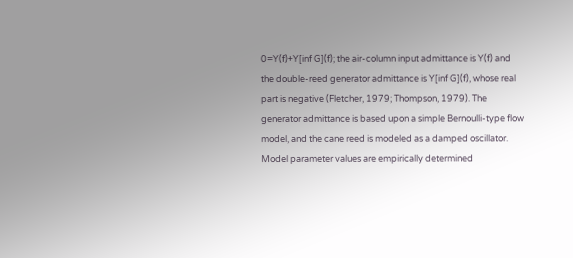0=Y(f)+Y[inf G](f); the air-column input admittance is Y(f) and the double-reed generator admittance is Y[inf G](f), whose real part is negative (Fletcher, 1979; Thompson, 1979). The generator admittance is based upon a simple Bernoulli-type flow model, and the cane reed is modeled as a damped oscillator. Model parameter values are empirically determined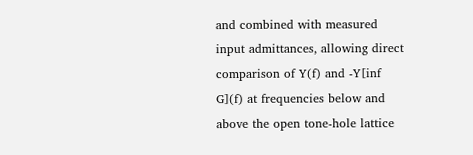and combined with measured input admittances, allowing direct comparison of Y(f) and -Y[inf G](f) at frequencies below and above the open tone-hole lattice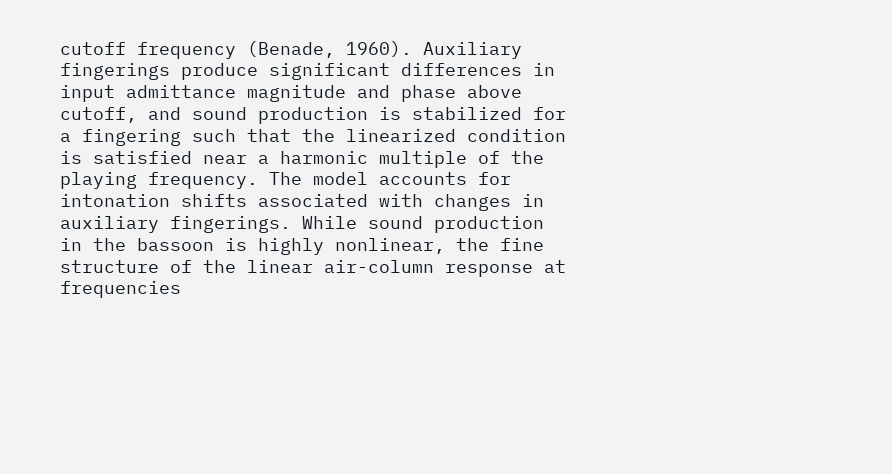cutoff frequency (Benade, 1960). Auxiliary fingerings produce significant differences in input admittance magnitude and phase above cutoff, and sound production is stabilized for a fingering such that the linearized condition is satisfied near a harmonic multiple of the playing frequency. The model accounts for intonation shifts associated with changes in auxiliary fingerings. While sound production in the bassoon is highly nonlinear, the fine structure of the linear air-column response at frequencies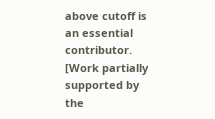above cutoff is an essential contributor. [Work partially supported by the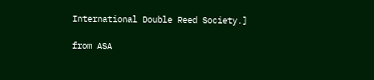International Double Reed Society.]

from ASA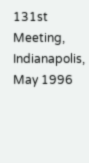131st Meeting, Indianapolis, May 1996